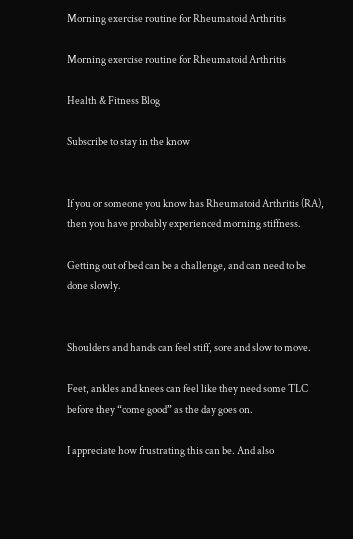Morning exercise routine for Rheumatoid Arthritis

Morning exercise routine for Rheumatoid Arthritis

Health & Fitness Blog

Subscribe to stay in the know


If you or someone you know has Rheumatoid Arthritis (RA), then you have probably experienced morning stiffness.

Getting out of bed can be a challenge, and can need to be done slowly.


Shoulders and hands can feel stiff, sore and slow to move.

Feet, ankles and knees can feel like they need some TLC before they “come good” as the day goes on.

I appreciate how frustrating this can be. And also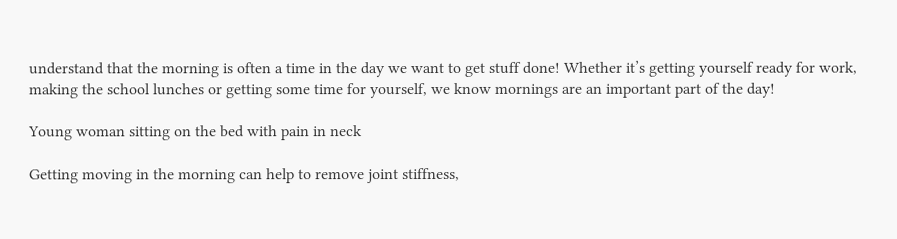understand that the morning is often a time in the day we want to get stuff done! Whether it’s getting yourself ready for work, making the school lunches or getting some time for yourself, we know mornings are an important part of the day!

Young woman sitting on the bed with pain in neck

Getting moving in the morning can help to remove joint stiffness,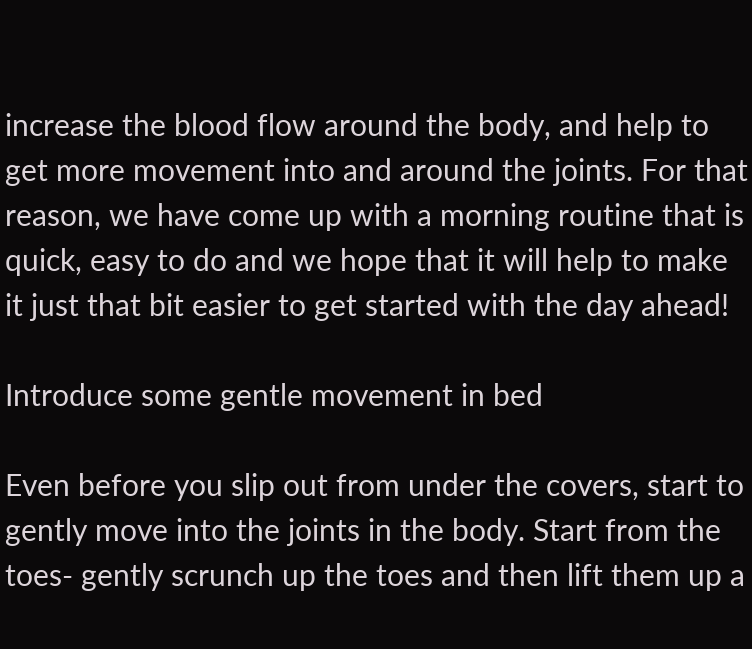increase the blood flow around the body, and help to get more movement into and around the joints. For that reason, we have come up with a morning routine that is quick, easy to do and we hope that it will help to make it just that bit easier to get started with the day ahead!

Introduce some gentle movement in bed

Even before you slip out from under the covers, start to gently move into the joints in the body. Start from the toes- gently scrunch up the toes and then lift them up a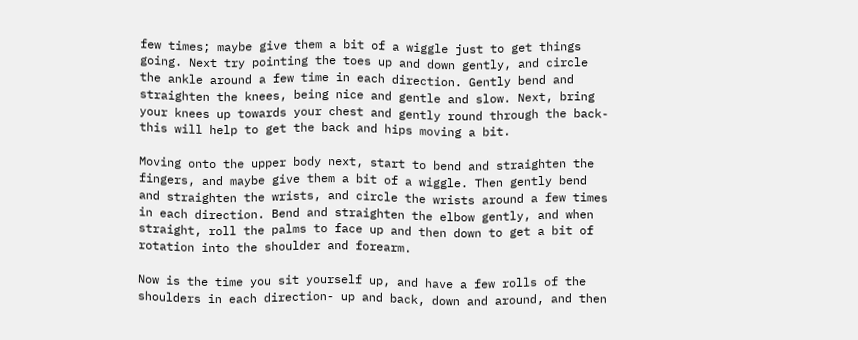few times; maybe give them a bit of a wiggle just to get things going. Next try pointing the toes up and down gently, and circle the ankle around a few time in each direction. Gently bend and straighten the knees, being nice and gentle and slow. Next, bring your knees up towards your chest and gently round through the back- this will help to get the back and hips moving a bit.

Moving onto the upper body next, start to bend and straighten the fingers, and maybe give them a bit of a wiggle. Then gently bend and straighten the wrists, and circle the wrists around a few times in each direction. Bend and straighten the elbow gently, and when straight, roll the palms to face up and then down to get a bit of rotation into the shoulder and forearm.

Now is the time you sit yourself up, and have a few rolls of the shoulders in each direction- up and back, down and around, and then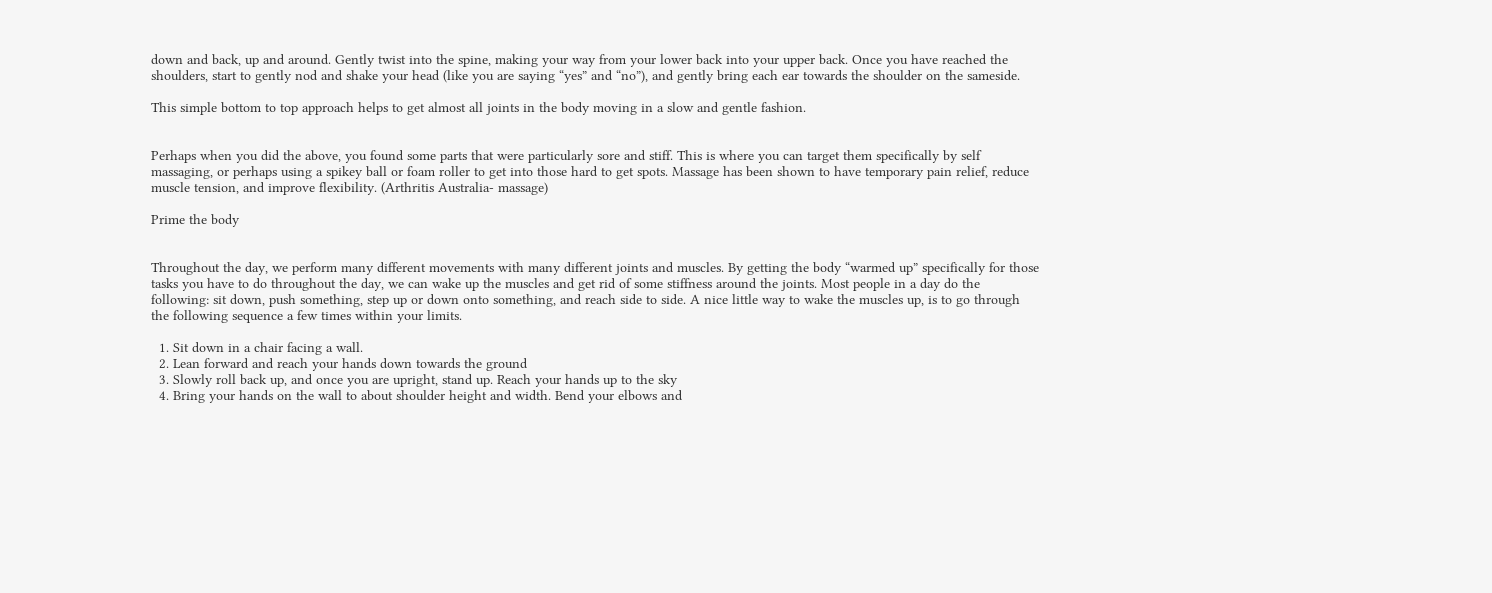down and back, up and around. Gently twist into the spine, making your way from your lower back into your upper back. Once you have reached the shoulders, start to gently nod and shake your head (like you are saying “yes” and “no”), and gently bring each ear towards the shoulder on the sameside.

This simple bottom to top approach helps to get almost all joints in the body moving in a slow and gentle fashion.


Perhaps when you did the above, you found some parts that were particularly sore and stiff. This is where you can target them specifically by self massaging, or perhaps using a spikey ball or foam roller to get into those hard to get spots. Massage has been shown to have temporary pain relief, reduce muscle tension, and improve flexibility. (Arthritis Australia- massage)

Prime the body


Throughout the day, we perform many different movements with many different joints and muscles. By getting the body “warmed up” specifically for those tasks you have to do throughout the day, we can wake up the muscles and get rid of some stiffness around the joints. Most people in a day do the following: sit down, push something, step up or down onto something, and reach side to side. A nice little way to wake the muscles up, is to go through the following sequence a few times within your limits.

  1. Sit down in a chair facing a wall.
  2. Lean forward and reach your hands down towards the ground
  3. Slowly roll back up, and once you are upright, stand up. Reach your hands up to the sky
  4. Bring your hands on the wall to about shoulder height and width. Bend your elbows and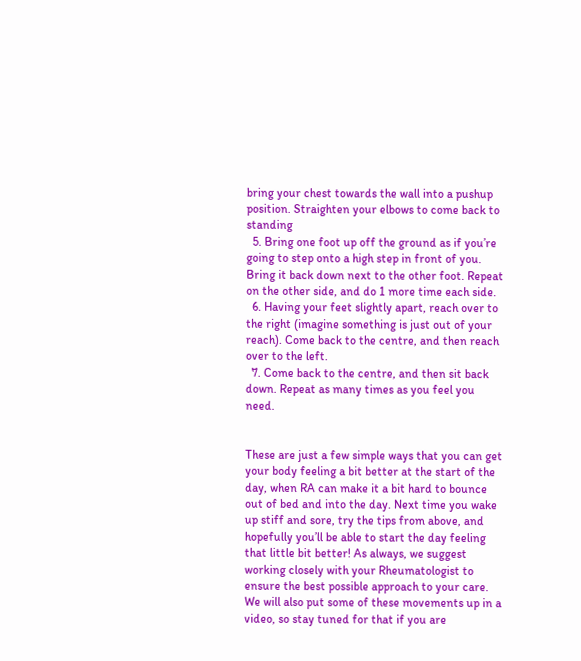bring your chest towards the wall into a pushup position. Straighten your elbows to come back to standing
  5. Bring one foot up off the ground as if you’re going to step onto a high step in front of you. Bring it back down next to the other foot. Repeat on the other side, and do 1 more time each side.
  6. Having your feet slightly apart, reach over to the right (imagine something is just out of your reach). Come back to the centre, and then reach over to the left.
  7. Come back to the centre, and then sit back down. Repeat as many times as you feel you need.


These are just a few simple ways that you can get your body feeling a bit better at the start of the day, when RA can make it a bit hard to bounce out of bed and into the day. Next time you wake up stiff and sore, try the tips from above, and hopefully you’ll be able to start the day feeling that little bit better! As always, we suggest working closely with your Rheumatologist to ensure the best possible approach to your care. We will also put some of these movements up in a video, so stay tuned for that if you are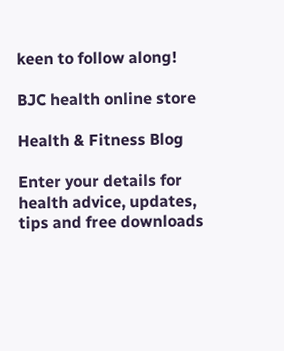keen to follow along!

BJC health online store

Health & Fitness Blog

Enter your details for health advice, updates, tips and free downloads